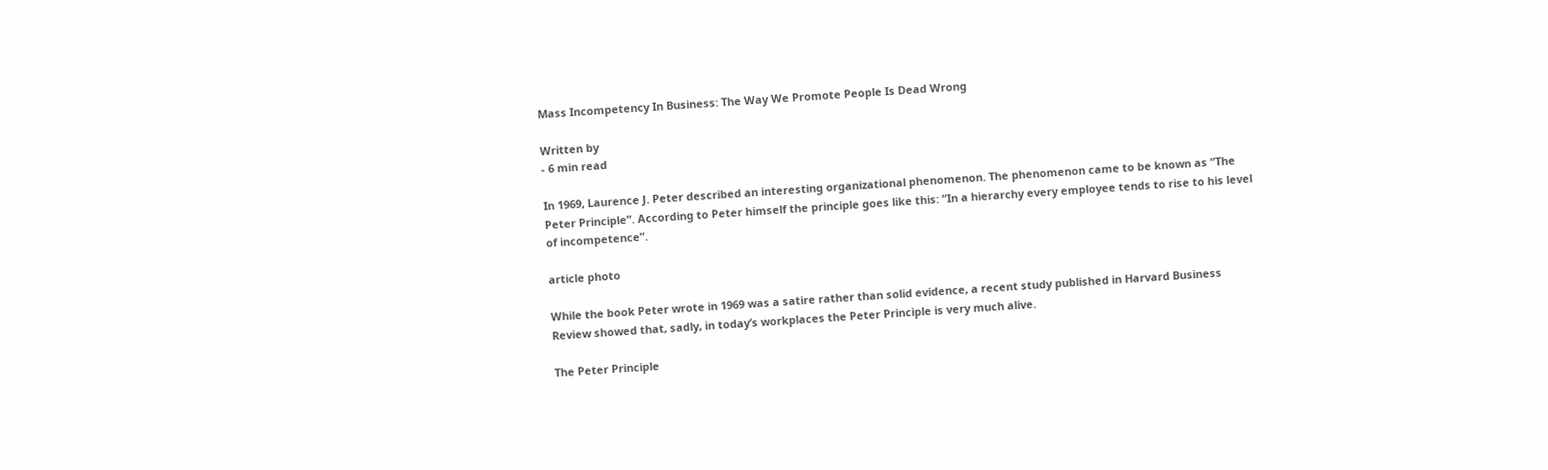Mass Incompetency In Business: The Way We Promote People Is Dead Wrong

Written by
- 6 min read

In 1969, Laurence J. Peter described an interesting organizational phenomenon. The phenomenon came to be known as “The Peter Principle”. According to Peter himself the principle goes like this: “In a hierarchy every employee tends to rise to his level of incompetence”.

article photo

While the book Peter wrote in 1969 was a satire rather than solid evidence, a recent study published in Harvard Business Review showed that, sadly, in today’s workplaces the Peter Principle is very much alive.

The Peter Principle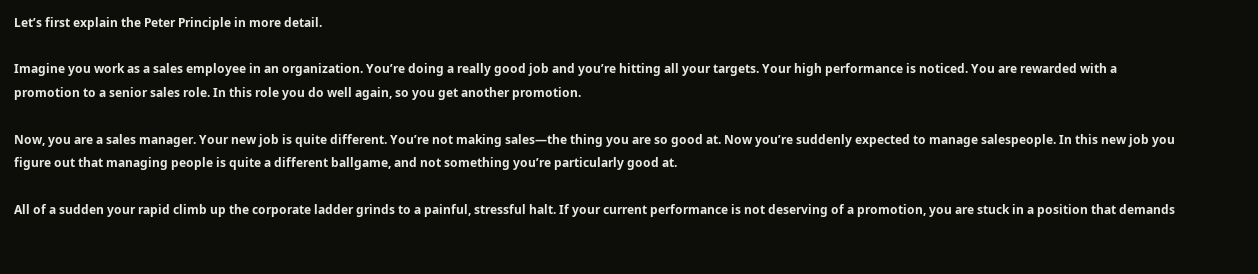Let’s first explain the Peter Principle in more detail.

Imagine you work as a sales employee in an organization. You’re doing a really good job and you’re hitting all your targets. Your high performance is noticed. You are rewarded with a promotion to a senior sales role. In this role you do well again, so you get another promotion.

Now, you are a sales manager. Your new job is quite different. You’re not making sales—the thing you are so good at. Now you’re suddenly expected to manage salespeople. In this new job you figure out that managing people is quite a different ballgame, and not something you’re particularly good at.

All of a sudden your rapid climb up the corporate ladder grinds to a painful, stressful halt. If your current performance is not deserving of a promotion, you are stuck in a position that demands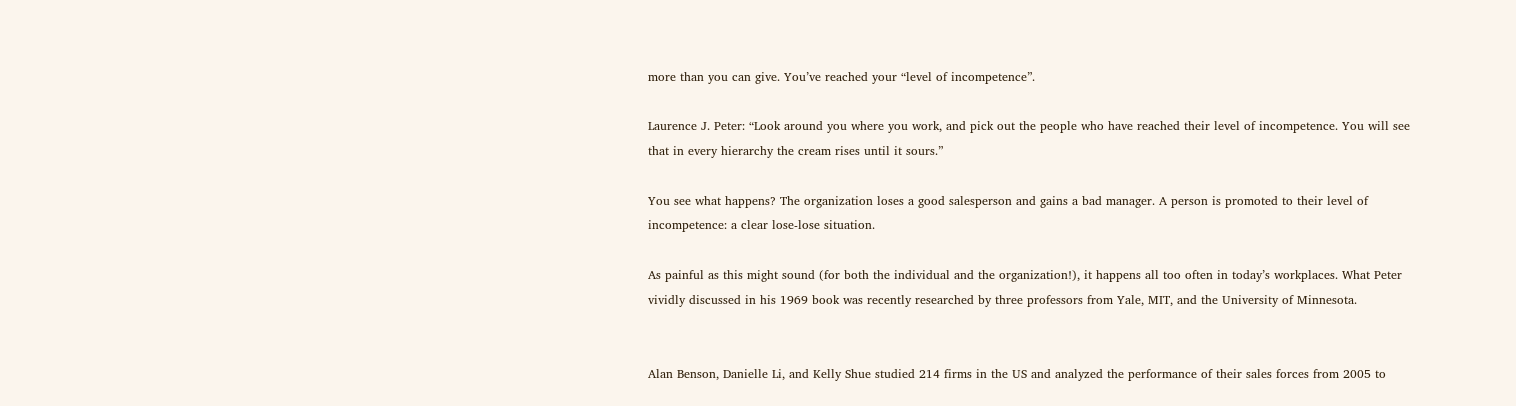more than you can give. You’ve reached your “level of incompetence”.

Laurence J. Peter: “Look around you where you work, and pick out the people who have reached their level of incompetence. You will see that in every hierarchy the cream rises until it sours.”

You see what happens? The organization loses a good salesperson and gains a bad manager. A person is promoted to their level of incompetence: a clear lose-lose situation.

As painful as this might sound (for both the individual and the organization!), it happens all too often in today’s workplaces. What Peter vividly discussed in his 1969 book was recently researched by three professors from Yale, MIT, and the University of Minnesota.


Alan Benson, Danielle Li, and Kelly Shue studied 214 firms in the US and analyzed the performance of their sales forces from 2005 to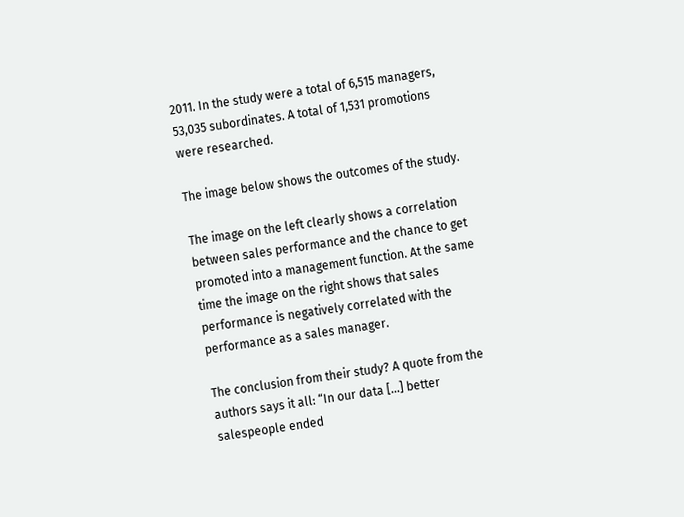2011. In the study were a total of 6,515 managers, 53,035 subordinates. A total of 1,531 promotions were researched.

The image below shows the outcomes of the study.

The image on the left clearly shows a correlation between sales performance and the chance to get promoted into a management function. At the same time the image on the right shows that sales performance is negatively correlated with the performance as a sales manager.

The conclusion from their study? A quote from the authors says it all: “In our data […] better salespeople ended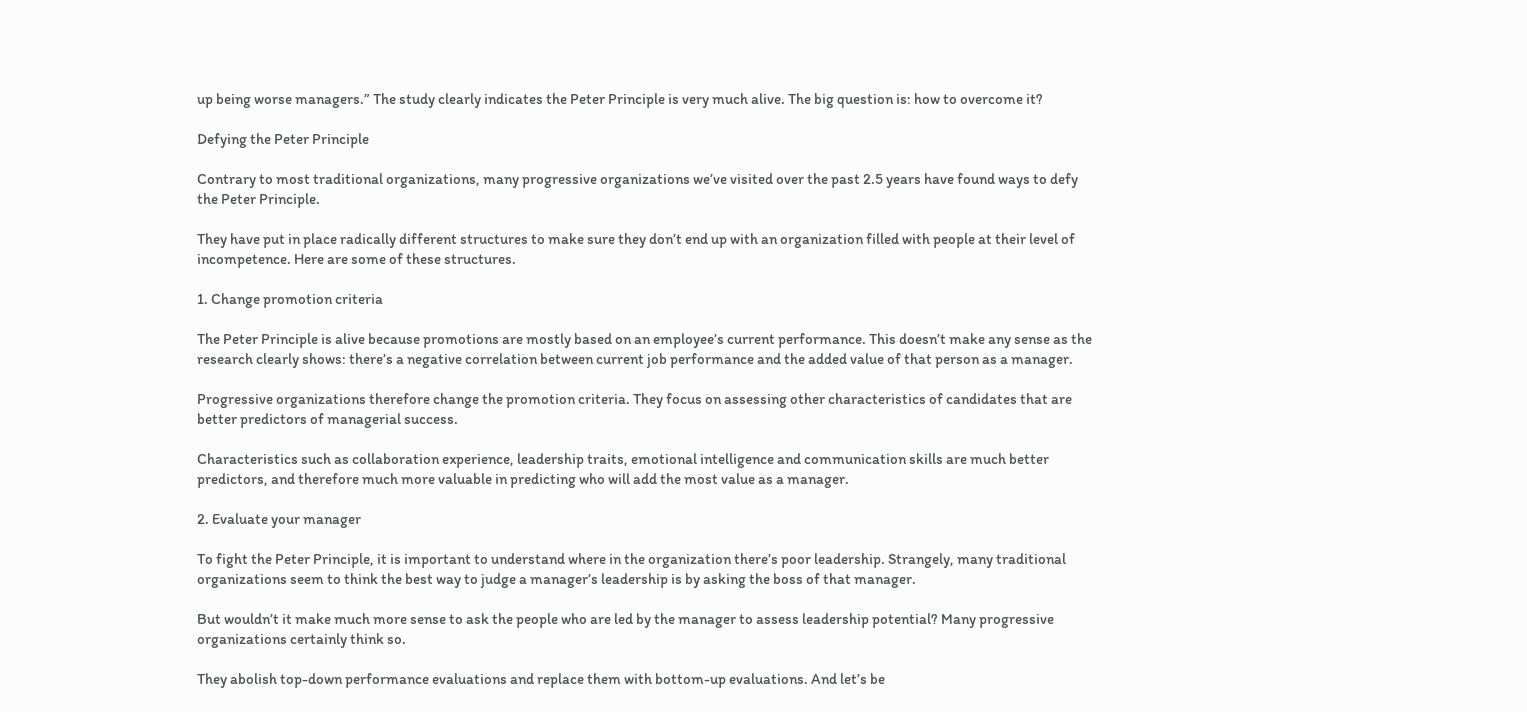up being worse managers.” The study clearly indicates the Peter Principle is very much alive. The big question is: how to overcome it?

Defying the Peter Principle

Contrary to most traditional organizations, many progressive organizations we’ve visited over the past 2.5 years have found ways to defy the Peter Principle.

They have put in place radically different structures to make sure they don’t end up with an organization filled with people at their level of incompetence. Here are some of these structures.

1. Change promotion criteria

The Peter Principle is alive because promotions are mostly based on an employee’s current performance. This doesn’t make any sense as the research clearly shows: there’s a negative correlation between current job performance and the added value of that person as a manager.

Progressive organizations therefore change the promotion criteria. They focus on assessing other characteristics of candidates that are better predictors of managerial success.

Characteristics such as collaboration experience, leadership traits, emotional intelligence and communication skills are much better predictors, and therefore much more valuable in predicting who will add the most value as a manager.

2. Evaluate your manager

To fight the Peter Principle, it is important to understand where in the organization there’s poor leadership. Strangely, many traditional organizations seem to think the best way to judge a manager’s leadership is by asking the boss of that manager.

But wouldn’t it make much more sense to ask the people who are led by the manager to assess leadership potential? Many progressive organizations certainly think so.

They abolish top-down performance evaluations and replace them with bottom-up evaluations. And let’s be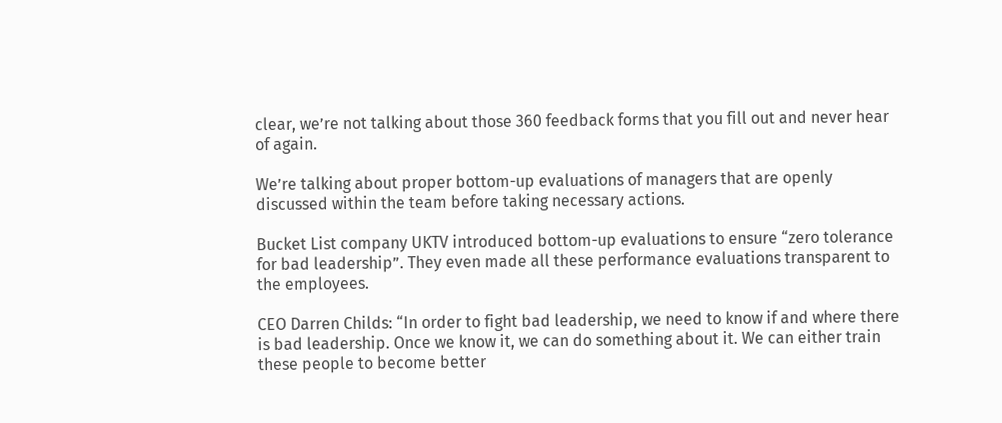clear, we’re not talking about those 360 feedback forms that you fill out and never hear of again.

We’re talking about proper bottom-up evaluations of managers that are openly discussed within the team before taking necessary actions.

Bucket List company UKTV introduced bottom-up evaluations to ensure “zero tolerance for bad leadership”. They even made all these performance evaluations transparent to the employees.

CEO Darren Childs: “In order to fight bad leadership, we need to know if and where there is bad leadership. Once we know it, we can do something about it. We can either train these people to become better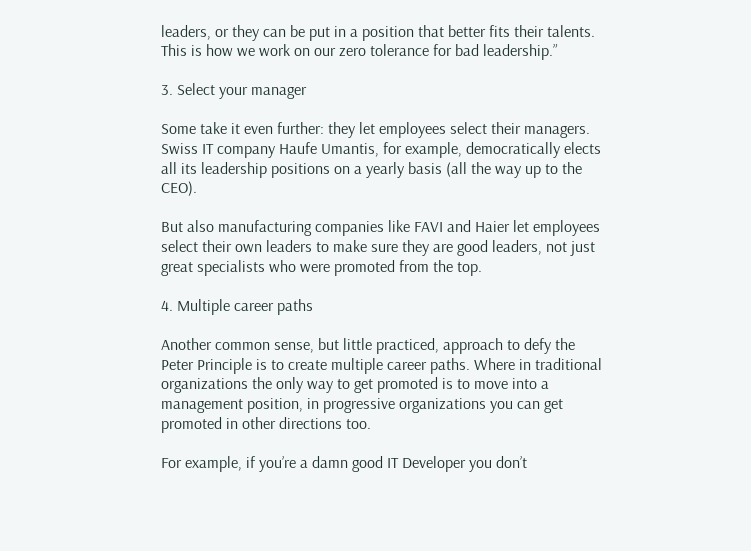leaders, or they can be put in a position that better fits their talents. This is how we work on our zero tolerance for bad leadership.”

3. Select your manager

Some take it even further: they let employees select their managers. Swiss IT company Haufe Umantis, for example, democratically elects all its leadership positions on a yearly basis (all the way up to the CEO).

But also manufacturing companies like FAVI and Haier let employees select their own leaders to make sure they are good leaders, not just great specialists who were promoted from the top.

4. Multiple career paths

Another common sense, but little practiced, approach to defy the Peter Principle is to create multiple career paths. Where in traditional organizations the only way to get promoted is to move into a management position, in progressive organizations you can get promoted in other directions too.

For example, if you’re a damn good IT Developer you don’t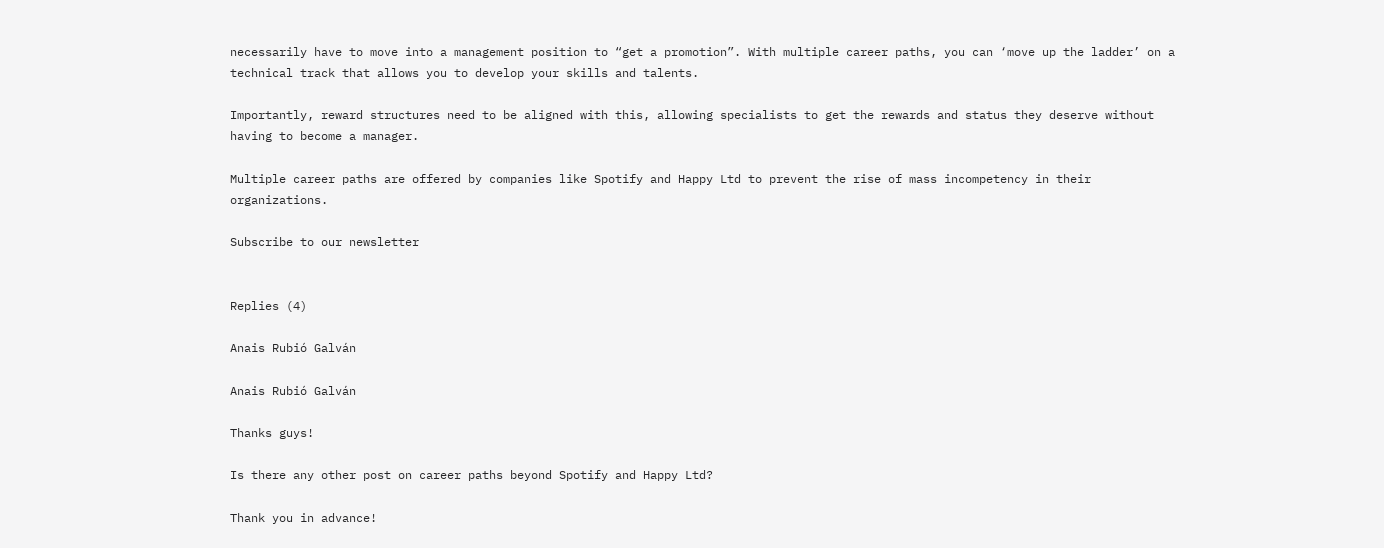necessarily have to move into a management position to “get a promotion”. With multiple career paths, you can ‘move up the ladder’ on a technical track that allows you to develop your skills and talents.

Importantly, reward structures need to be aligned with this, allowing specialists to get the rewards and status they deserve without having to become a manager.

Multiple career paths are offered by companies like Spotify and Happy Ltd to prevent the rise of mass incompetency in their organizations.

Subscribe to our newsletter


Replies (4)

Anais Rubió Galván

Anais Rubió Galván

Thanks guys!

Is there any other post on career paths beyond Spotify and Happy Ltd?

Thank you in advance!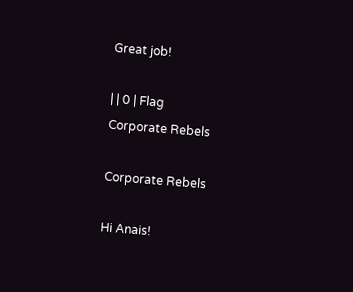Great job!

| | 0 | Flag
Corporate Rebels

Corporate Rebels

Hi Anais!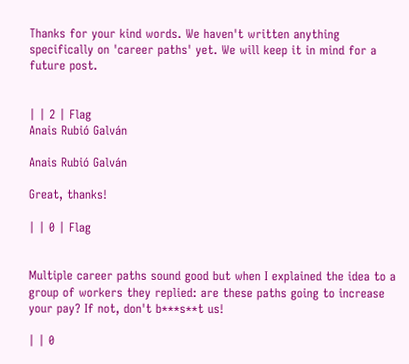Thanks for your kind words. We haven't written anything specifically on 'career paths' yet. We will keep it in mind for a future post.


| | 2 | Flag
Anais Rubió Galván

Anais Rubió Galván

Great, thanks!

| | 0 | Flag


Multiple career paths sound good but when I explained the idea to a group of workers they replied: are these paths going to increase your pay? If not, don't b***s**t us!

| | 0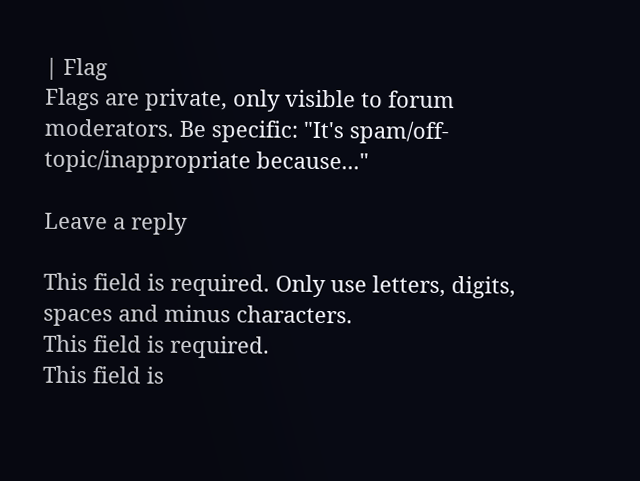| Flag
Flags are private, only visible to forum moderators. Be specific: "It's spam/off-topic/inappropriate because..."

Leave a reply

This field is required. Only use letters, digits, spaces and minus characters.
This field is required.
This field is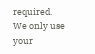required.
We only use your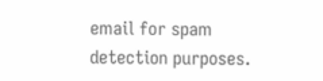email for spam detection purposes.